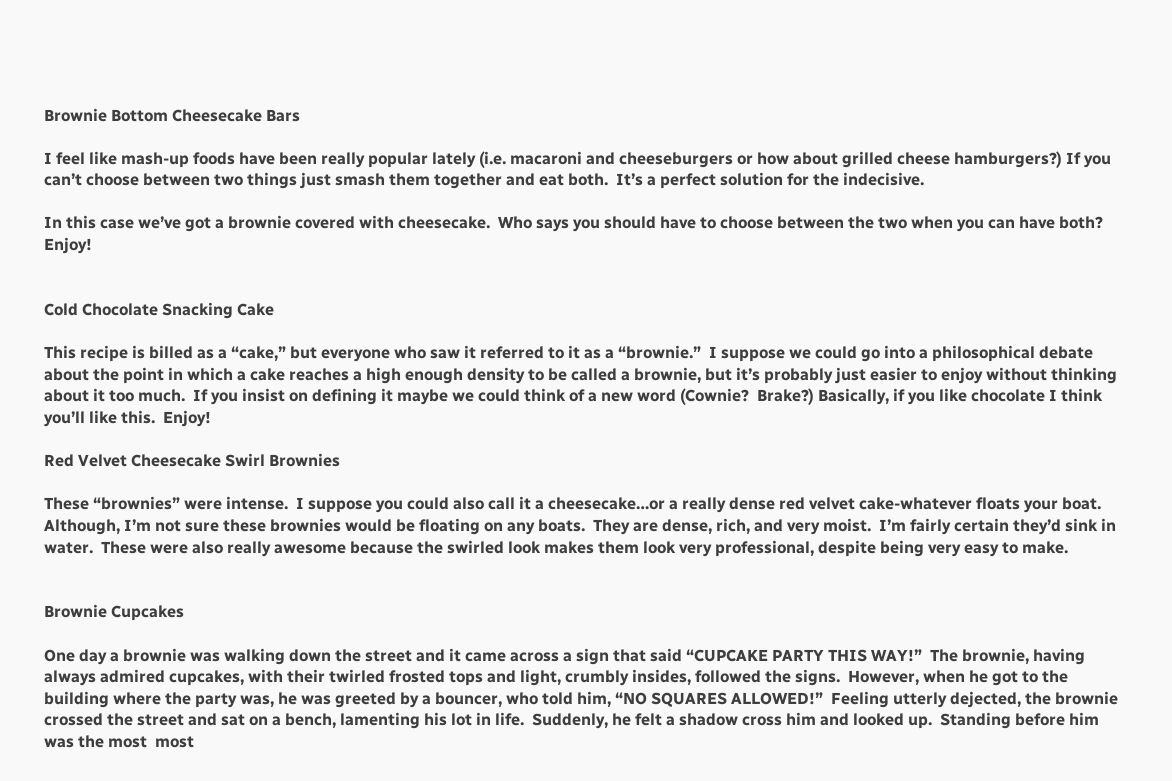Brownie Bottom Cheesecake Bars

I feel like mash-up foods have been really popular lately (i.e. macaroni and cheeseburgers or how about grilled cheese hamburgers?) If you can’t choose between two things just smash them together and eat both.  It’s a perfect solution for the indecisive.

In this case we’ve got a brownie covered with cheesecake.  Who says you should have to choose between the two when you can have both?  Enjoy!


Cold Chocolate Snacking Cake

This recipe is billed as a “cake,” but everyone who saw it referred to it as a “brownie.”  I suppose we could go into a philosophical debate about the point in which a cake reaches a high enough density to be called a brownie, but it’s probably just easier to enjoy without thinking about it too much.  If you insist on defining it maybe we could think of a new word (Cownie?  Brake?) Basically, if you like chocolate I think you’ll like this.  Enjoy!

Red Velvet Cheesecake Swirl Brownies

These “brownies” were intense.  I suppose you could also call it a cheesecake…or a really dense red velvet cake-whatever floats your boat.  Although, I’m not sure these brownies would be floating on any boats.  They are dense, rich, and very moist.  I’m fairly certain they’d sink in water.  These were also really awesome because the swirled look makes them look very professional, despite being very easy to make.


Brownie Cupcakes

One day a brownie was walking down the street and it came across a sign that said “CUPCAKE PARTY THIS WAY!”  The brownie, having always admired cupcakes, with their twirled frosted tops and light, crumbly insides, followed the signs.  However, when he got to the building where the party was, he was greeted by a bouncer, who told him, “NO SQUARES ALLOWED!”  Feeling utterly dejected, the brownie crossed the street and sat on a bench, lamenting his lot in life.  Suddenly, he felt a shadow cross him and looked up.  Standing before him was the most  most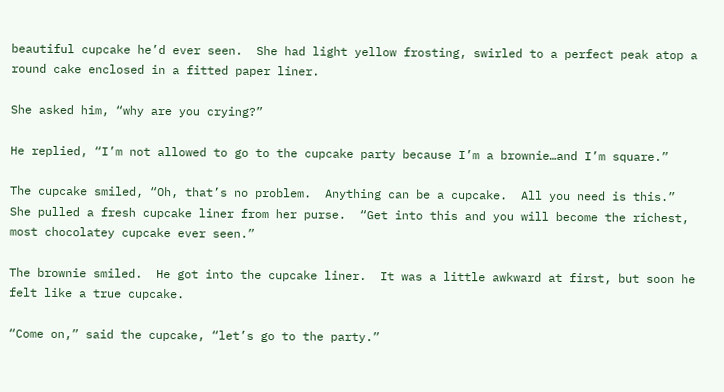beautiful cupcake he’d ever seen.  She had light yellow frosting, swirled to a perfect peak atop a round cake enclosed in a fitted paper liner.

She asked him, “why are you crying?”

He replied, “I’m not allowed to go to the cupcake party because I’m a brownie…and I’m square.”

The cupcake smiled, “Oh, that’s no problem.  Anything can be a cupcake.  All you need is this.”  She pulled a fresh cupcake liner from her purse.  “Get into this and you will become the richest, most chocolatey cupcake ever seen.”

The brownie smiled.  He got into the cupcake liner.  It was a little awkward at first, but soon he felt like a true cupcake.

“Come on,” said the cupcake, “let’s go to the party.”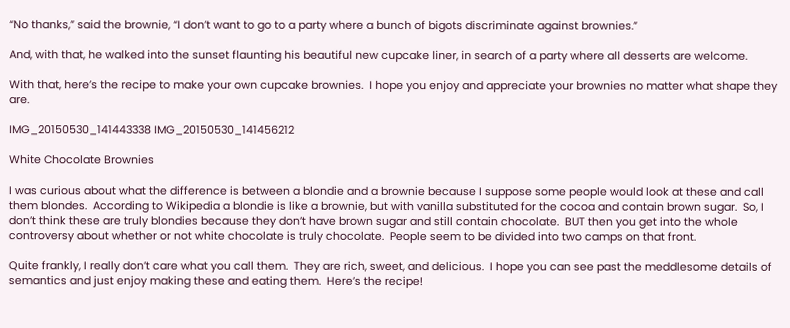“No thanks,” said the brownie, “I don’t want to go to a party where a bunch of bigots discriminate against brownies.”

And, with that, he walked into the sunset flaunting his beautiful new cupcake liner, in search of a party where all desserts are welcome.

With that, here’s the recipe to make your own cupcake brownies.  I hope you enjoy and appreciate your brownies no matter what shape they are.

IMG_20150530_141443338 IMG_20150530_141456212

White Chocolate Brownies

I was curious about what the difference is between a blondie and a brownie because I suppose some people would look at these and call them blondes.  According to Wikipedia a blondie is like a brownie, but with vanilla substituted for the cocoa and contain brown sugar.  So, I don’t think these are truly blondies because they don’t have brown sugar and still contain chocolate.  BUT then you get into the whole controversy about whether or not white chocolate is truly chocolate.  People seem to be divided into two camps on that front.

Quite frankly, I really don’t care what you call them.  They are rich, sweet, and delicious.  I hope you can see past the meddlesome details of semantics and just enjoy making these and eating them.  Here’s the recipe!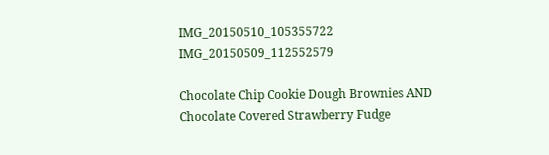IMG_20150510_105355722 IMG_20150509_112552579

Chocolate Chip Cookie Dough Brownies AND Chocolate Covered Strawberry Fudge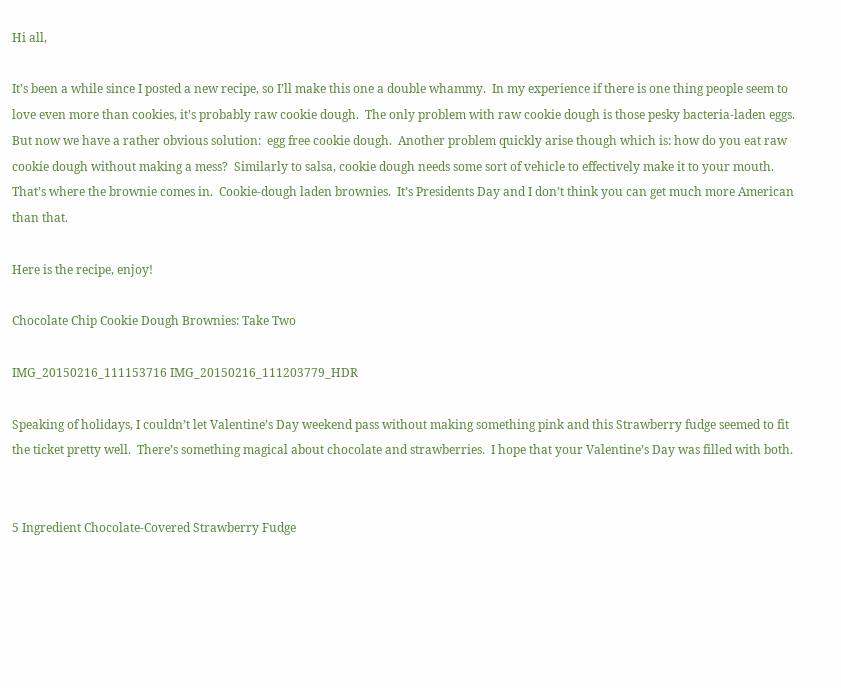Hi all,

It’s been a while since I posted a new recipe, so I’ll make this one a double whammy.  In my experience if there is one thing people seem to love even more than cookies, it’s probably raw cookie dough.  The only problem with raw cookie dough is those pesky bacteria-laden eggs.  But now we have a rather obvious solution:  egg free cookie dough.  Another problem quickly arise though which is: how do you eat raw cookie dough without making a mess?  Similarly to salsa, cookie dough needs some sort of vehicle to effectively make it to your mouth.  That’s where the brownie comes in.  Cookie-dough laden brownies.  It’s Presidents Day and I don’t think you can get much more American than that.

Here is the recipe, enjoy!

Chocolate Chip Cookie Dough Brownies: Take Two

IMG_20150216_111153716 IMG_20150216_111203779_HDR

Speaking of holidays, I couldn’t let Valentine’s Day weekend pass without making something pink and this Strawberry fudge seemed to fit the ticket pretty well.  There’s something magical about chocolate and strawberries.  I hope that your Valentine’s Day was filled with both.


5 Ingredient Chocolate-Covered Strawberry Fudge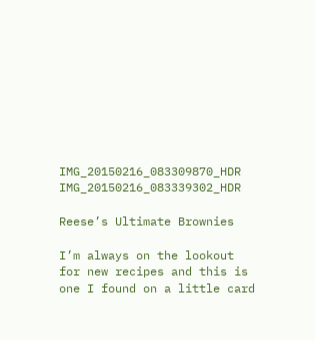IMG_20150216_083309870_HDR IMG_20150216_083339302_HDR

Reese’s Ultimate Brownies

I’m always on the lookout for new recipes and this is one I found on a little card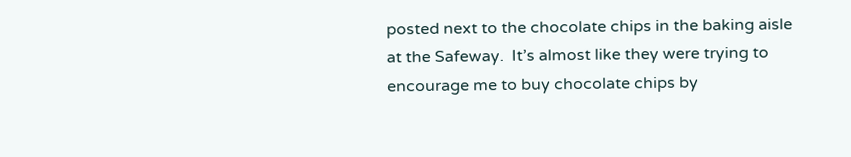posted next to the chocolate chips in the baking aisle at the Safeway.  It’s almost like they were trying to encourage me to buy chocolate chips by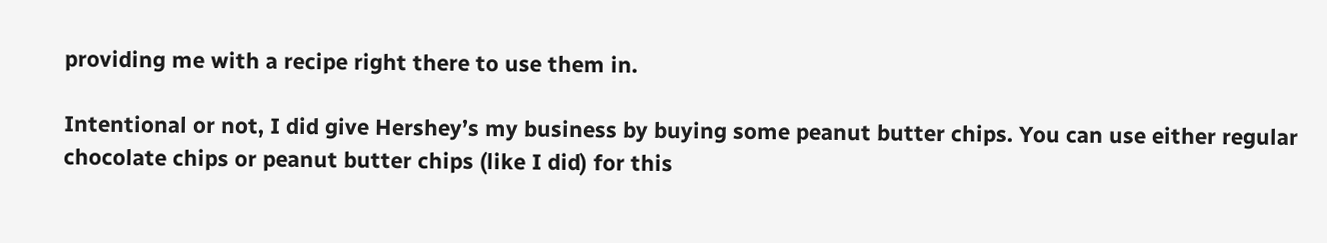providing me with a recipe right there to use them in.

Intentional or not, I did give Hershey’s my business by buying some peanut butter chips. You can use either regular chocolate chips or peanut butter chips (like I did) for this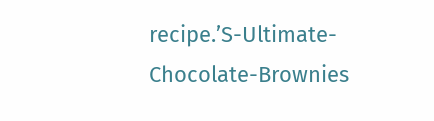recipe.’S-Ultimate-Chocolate-Brownies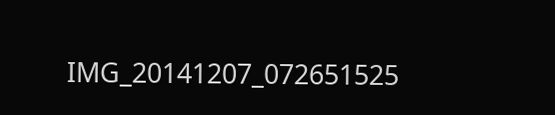IMG_20141207_072651525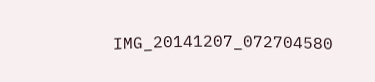IMG_20141207_072704580